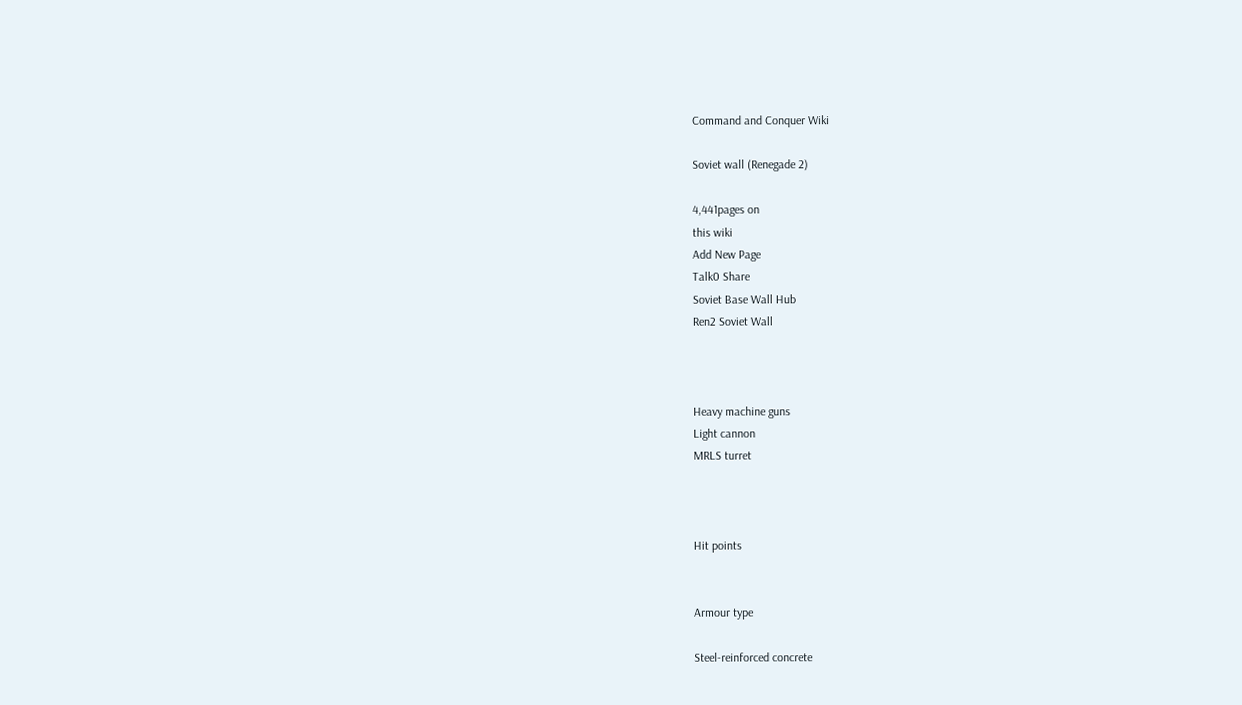Command and Conquer Wiki

Soviet wall (Renegade 2)

4,441pages on
this wiki
Add New Page
Talk0 Share
Soviet Base Wall Hub
Ren2 Soviet Wall



Heavy machine guns
Light cannon
MRLS turret



Hit points


Armour type

Steel-reinforced concrete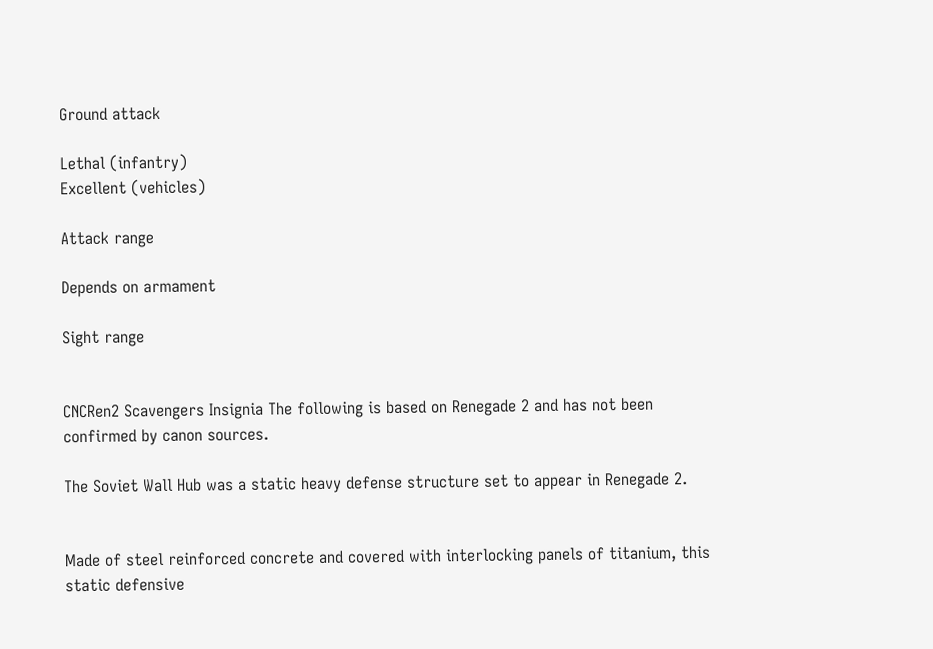Ground attack

Lethal (infantry)
Excellent (vehicles)

Attack range

Depends on armament

Sight range


CNCRen2 Scavengers Insignia The following is based on Renegade 2 and has not been confirmed by canon sources.

The Soviet Wall Hub was a static heavy defense structure set to appear in Renegade 2.


Made of steel reinforced concrete and covered with interlocking panels of titanium, this static defensive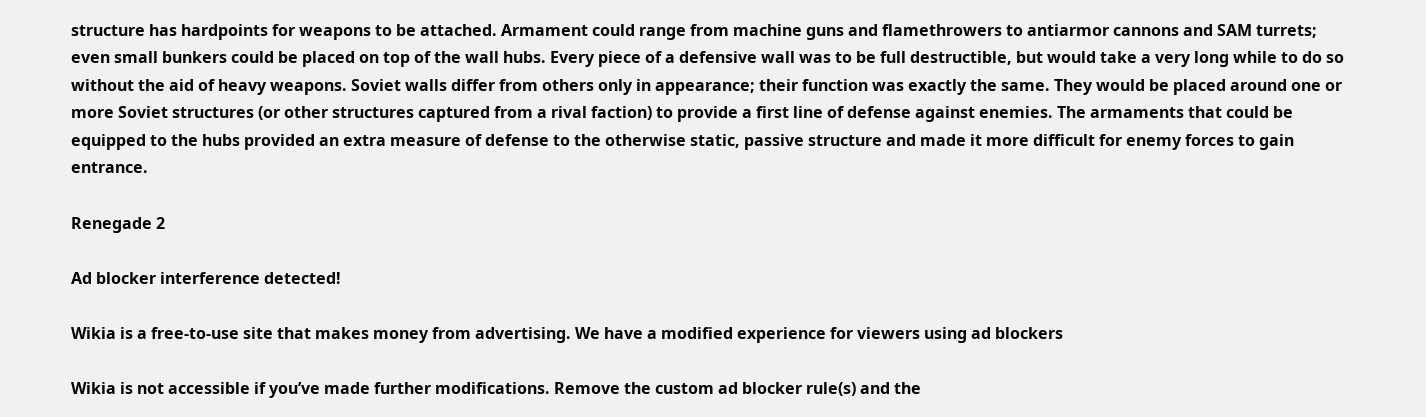structure has hardpoints for weapons to be attached. Armament could range from machine guns and flamethrowers to antiarmor cannons and SAM turrets; even small bunkers could be placed on top of the wall hubs. Every piece of a defensive wall was to be full destructible, but would take a very long while to do so without the aid of heavy weapons. Soviet walls differ from others only in appearance; their function was exactly the same. They would be placed around one or more Soviet structures (or other structures captured from a rival faction) to provide a first line of defense against enemies. The armaments that could be equipped to the hubs provided an extra measure of defense to the otherwise static, passive structure and made it more difficult for enemy forces to gain entrance.

Renegade 2

Ad blocker interference detected!

Wikia is a free-to-use site that makes money from advertising. We have a modified experience for viewers using ad blockers

Wikia is not accessible if you’ve made further modifications. Remove the custom ad blocker rule(s) and the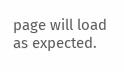page will load as expected.